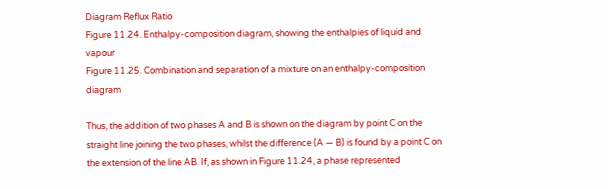Diagram Reflux Ratio
Figure 11.24. Enthalpy-composition diagram, showing the enthalpies of liquid and vapour
Figure 11.25. Combination and separation of a mixture on an enthalpy-composition diagram

Thus, the addition of two phases A and B is shown on the diagram by point C on the straight line joining the two phases, whilst the difference (A — B) is found by a point C on the extension of the line AB. If, as shown in Figure 11.24, a phase represented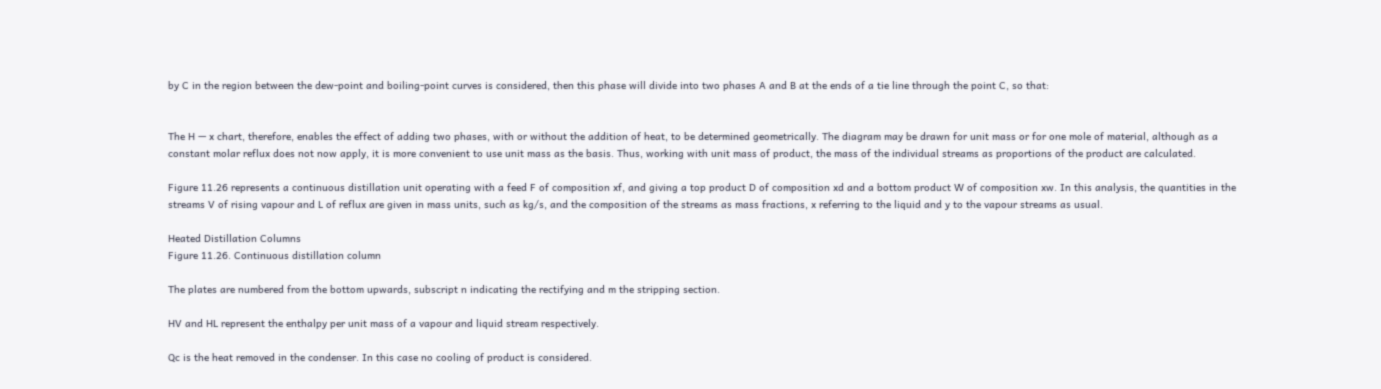by C in the region between the dew-point and boiling-point curves is considered, then this phase will divide into two phases A and B at the ends of a tie line through the point C, so that:


The H — x chart, therefore, enables the effect of adding two phases, with or without the addition of heat, to be determined geometrically. The diagram may be drawn for unit mass or for one mole of material, although as a constant molar reflux does not now apply, it is more convenient to use unit mass as the basis. Thus, working with unit mass of product, the mass of the individual streams as proportions of the product are calculated.

Figure 11.26 represents a continuous distillation unit operating with a feed F of composition xf, and giving a top product D of composition xd and a bottom product W of composition xw. In this analysis, the quantities in the streams V of rising vapour and L of reflux are given in mass units, such as kg/s, and the composition of the streams as mass fractions, x referring to the liquid and y to the vapour streams as usual.

Heated Distillation Columns
Figure 11.26. Continuous distillation column

The plates are numbered from the bottom upwards, subscript n indicating the rectifying and m the stripping section.

HV and HL represent the enthalpy per unit mass of a vapour and liquid stream respectively.

Qc is the heat removed in the condenser. In this case no cooling of product is considered.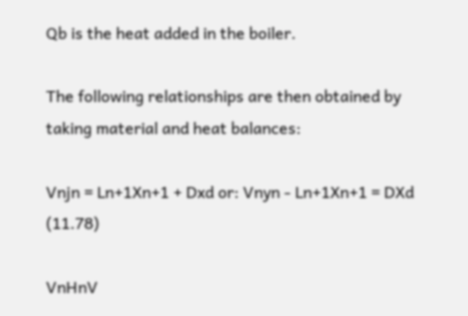Qb is the heat added in the boiler.

The following relationships are then obtained by taking material and heat balances:

Vnjn = Ln+1Xn+1 + Dxd or: Vnyn - Ln+1Xn+1 = DXd (11.78)

VnHnV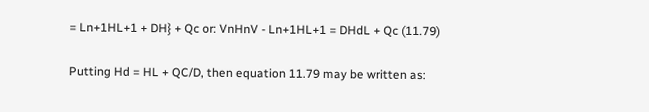= Ln+1HL+1 + DH} + Qc or: VnHnV - Ln+1HL+1 = DHdL + Qc (11.79)

Putting Hd = HL + QC/D, then equation 11.79 may be written as: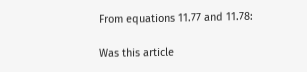From equations 11.77 and 11.78:

Was this article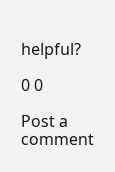helpful?

0 0

Post a comment